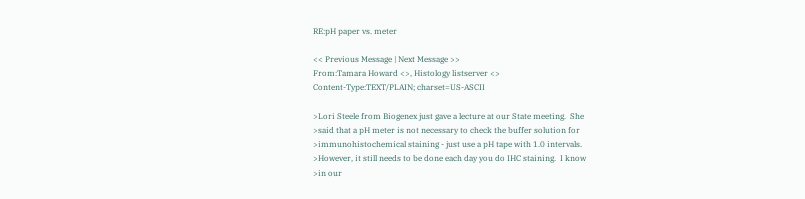RE:pH paper vs. meter

<< Previous Message | Next Message >>
From:Tamara Howard <>, Histology listserver <>
Content-Type:TEXT/PLAIN; charset=US-ASCII

>Lori Steele from Biogenex just gave a lecture at our State meeting.  She
>said that a pH meter is not necessary to check the buffer solution for
>immunohistochemical staining - just use a pH tape with 1.0 intervals.
>However, it still needs to be done each day you do IHC staining.  I know
>in our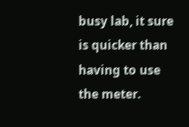busy lab, it sure is quicker than having to use the meter.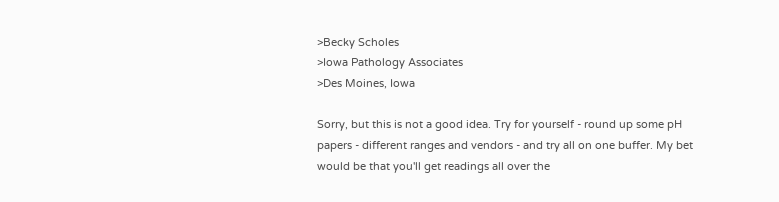>Becky Scholes
>Iowa Pathology Associates
>Des Moines, Iowa

Sorry, but this is not a good idea. Try for yourself - round up some pH
papers - different ranges and vendors - and try all on one buffer. My bet
would be that you'll get readings all over the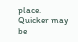place. Quicker may be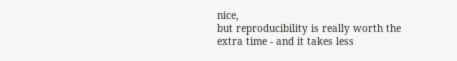nice,
but reproducibility is really worth the extra time - and it takes less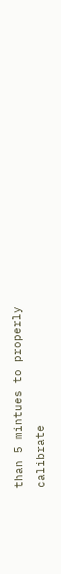than 5 mintues to properly calibrate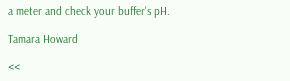a meter and check your buffer's pH.

Tamara Howard

<<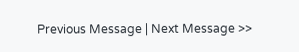Previous Message | Next Message >>